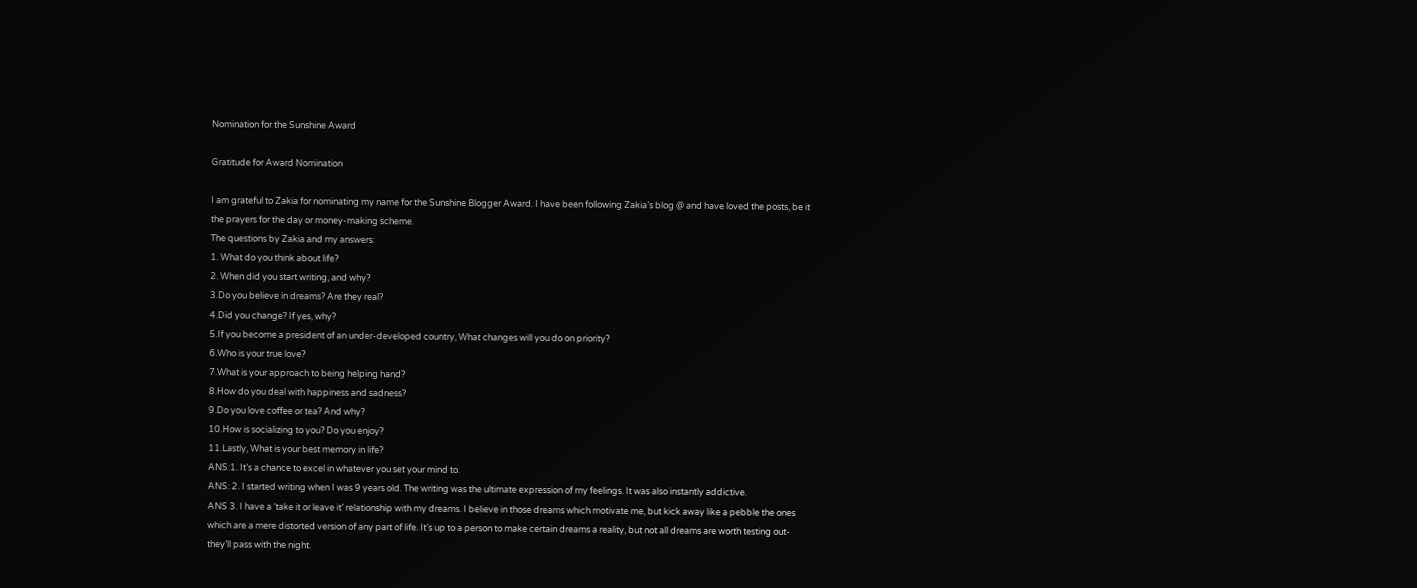Nomination for the Sunshine Award

Gratitude for Award Nomination

I am grateful to Zakia for nominating my name for the Sunshine Blogger Award. I have been following Zakia’s blog @ and have loved the posts, be it the prayers for the day or money-making scheme.
The questions by Zakia and my answers:
1. What do you think about life?
2. When did you start writing, and why?
3.Do you believe in dreams? Are they real?
4.Did you change? If yes, why?
5.If you become a president of an under-developed country, What changes will you do on priority?
6.Who is your true love?
7.What is your approach to being helping hand?
8.How do you deal with happiness and sadness?
9.Do you love coffee or tea? And why?
10.How is socializing to you? Do you enjoy?
11.Lastly, What is your best memory in life?
ANS:1. It’s a chance to excel in whatever you set your mind to.
ANS: 2. I started writing when I was 9 years old. The writing was the ultimate expression of my feelings. It was also instantly addictive.
ANS 3. I have a ‘take it or leave it’ relationship with my dreams. I believe in those dreams which motivate me, but kick away like a pebble the ones which are a mere distorted version of any part of life. It’s up to a person to make certain dreams a reality, but not all dreams are worth testing out- they’ll pass with the night.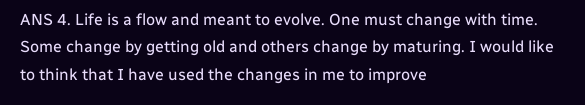ANS 4. Life is a flow and meant to evolve. One must change with time. Some change by getting old and others change by maturing. I would like to think that I have used the changes in me to improve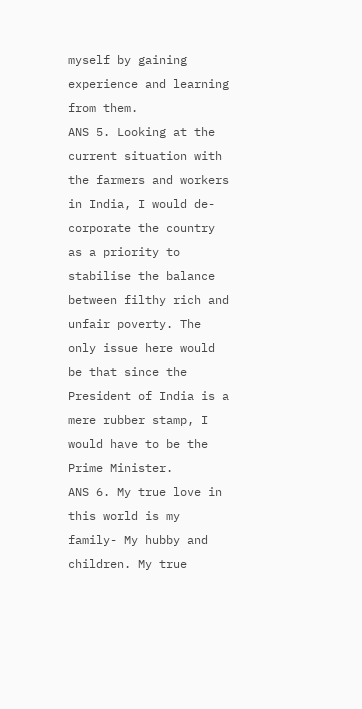myself by gaining experience and learning from them.
ANS 5. Looking at the current situation with the farmers and workers in India, I would de-corporate the country as a priority to stabilise the balance between filthy rich and unfair poverty. The only issue here would be that since the President of India is a mere rubber stamp, I would have to be the Prime Minister.
ANS 6. My true love in this world is my family- My hubby and children. My true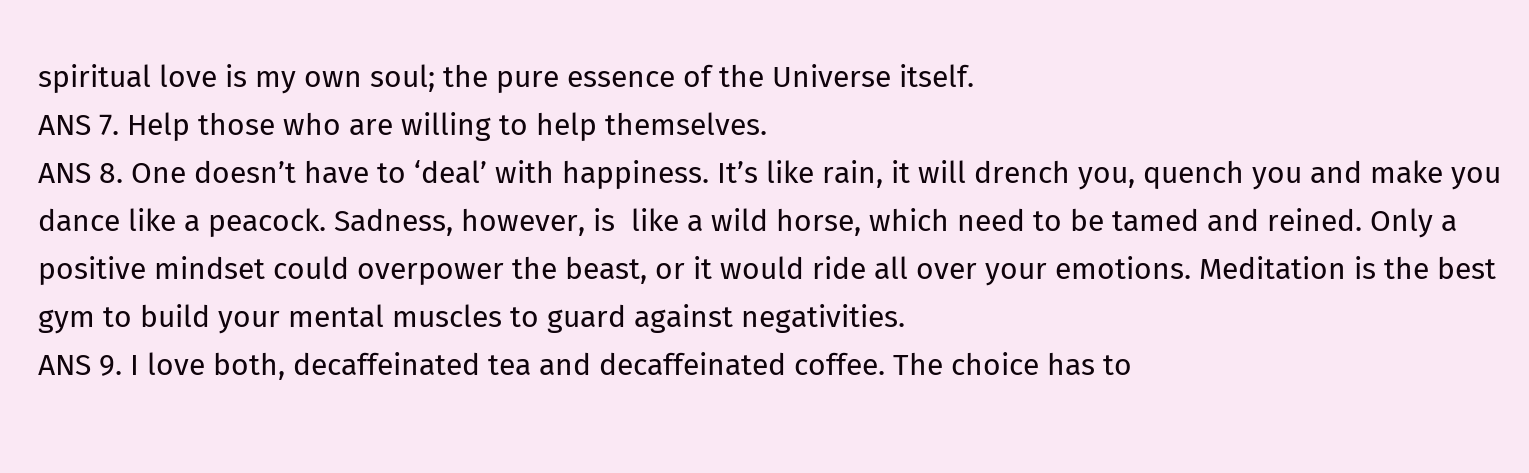spiritual love is my own soul; the pure essence of the Universe itself.
ANS 7. Help those who are willing to help themselves.
ANS 8. One doesn’t have to ‘deal’ with happiness. It’s like rain, it will drench you, quench you and make you dance like a peacock. Sadness, however, is  like a wild horse, which need to be tamed and reined. Only a positive mindset could overpower the beast, or it would ride all over your emotions. Meditation is the best gym to build your mental muscles to guard against negativities.
ANS 9. I love both, decaffeinated tea and decaffeinated coffee. The choice has to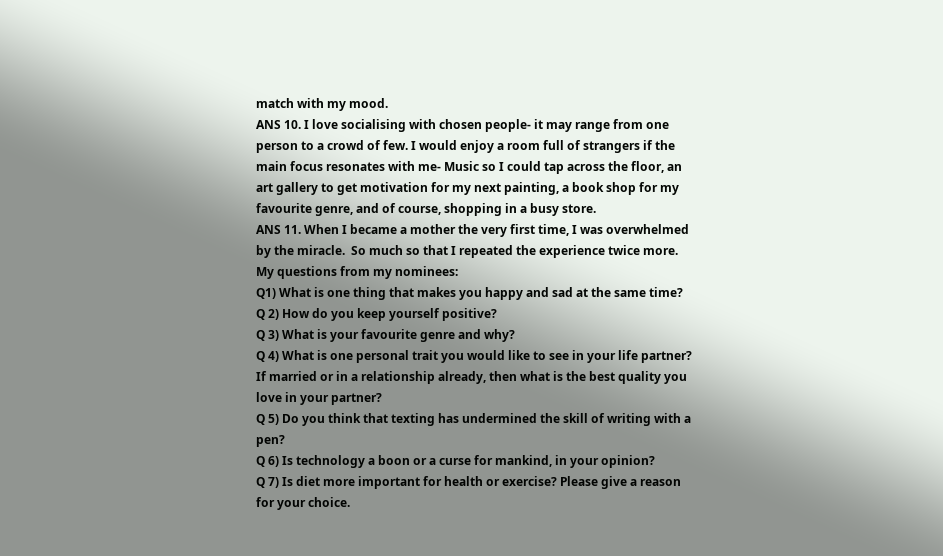match with my mood.
ANS 10. I love socialising with chosen people- it may range from one person to a crowd of few. I would enjoy a room full of strangers if the main focus resonates with me- Music so I could tap across the floor, an art gallery to get motivation for my next painting, a book shop for my favourite genre, and of course, shopping in a busy store.
ANS 11. When I became a mother the very first time, I was overwhelmed by the miracle.  So much so that I repeated the experience twice more.
My questions from my nominees:
Q1) What is one thing that makes you happy and sad at the same time?
Q 2) How do you keep yourself positive?
Q 3) What is your favourite genre and why?
Q 4) What is one personal trait you would like to see in your life partner? If married or in a relationship already, then what is the best quality you love in your partner?
Q 5) Do you think that texting has undermined the skill of writing with a pen?
Q 6) Is technology a boon or a curse for mankind, in your opinion?
Q 7) Is diet more important for health or exercise? Please give a reason for your choice.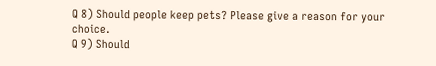Q 8) Should people keep pets? Please give a reason for your choice.
Q 9) Should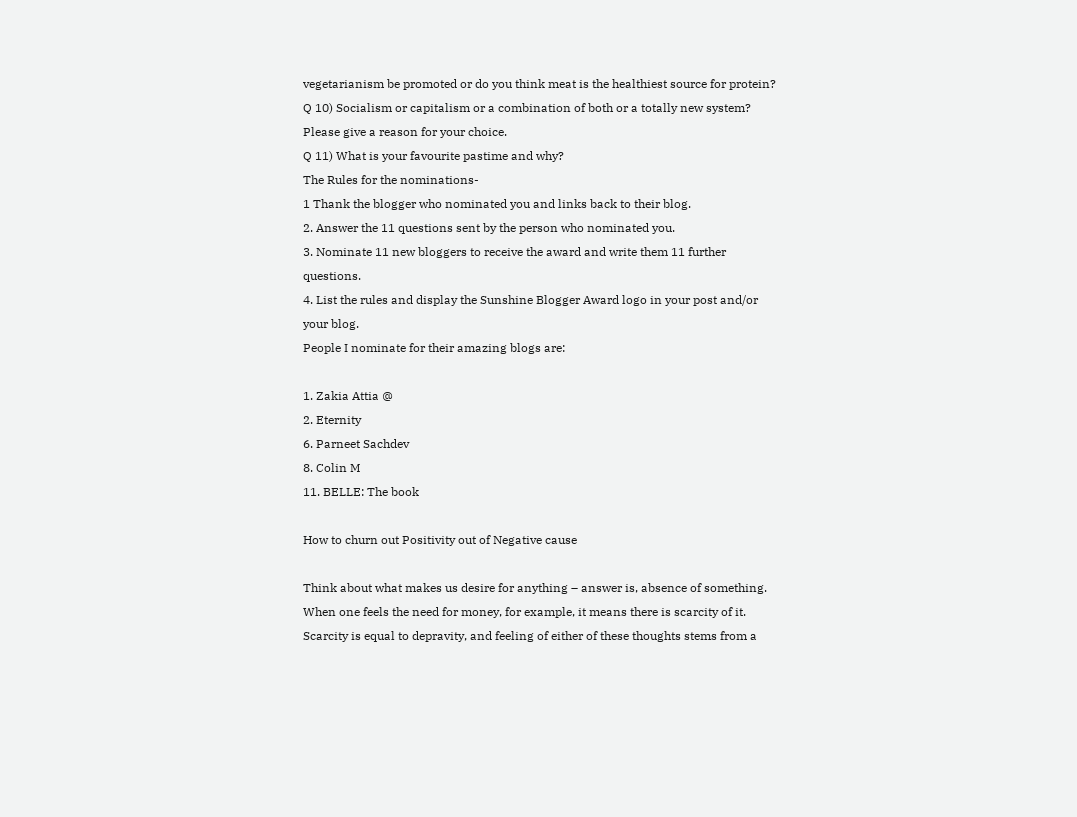vegetarianism be promoted or do you think meat is the healthiest source for protein?
Q 10) Socialism or capitalism or a combination of both or a totally new system? Please give a reason for your choice.
Q 11) What is your favourite pastime and why?
The Rules for the nominations-
1 Thank the blogger who nominated you and links back to their blog.
2. Answer the 11 questions sent by the person who nominated you.
3. Nominate 11 new bloggers to receive the award and write them 11 further questions.
4. List the rules and display the Sunshine Blogger Award logo in your post and/or your blog.
People I nominate for their amazing blogs are:

1. Zakia Attia @
2. Eternity
6. Parneet Sachdev
8. Colin M
11. BELLE: The book

How to churn out Positivity out of Negative cause

Think about what makes us desire for anything – answer is, absence of something. When one feels the need for money, for example, it means there is scarcity of it. Scarcity is equal to depravity, and feeling of either of these thoughts stems from a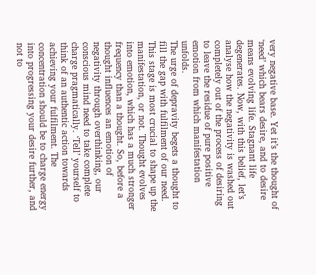very negative base. Yet it’s the thought of ‘need’ which bears desire, and to desire means evolving life. Stagnant life degenerates. Now, with this belief, let’s analyse how the negativity is washed out completely out of the process of desiring to leave the residue of pure positive emotion from which manifestation unfolds.
The urge of depravity begets a thought to fill the gap with fulfilment of our need. This stage is most crucial to shape up the manifestation, or not. Thought evolves into emotion, which has a much stronger frequency than a thought. So, before a thought influences an emotion of negativity through overthinking, our conscious mind need to take complete charge pragmatically. ‘Tell’ yourself to think of an authentic action towards achieving your fulfilment. The concentration should be to charge energy into progressing your desire further, and not to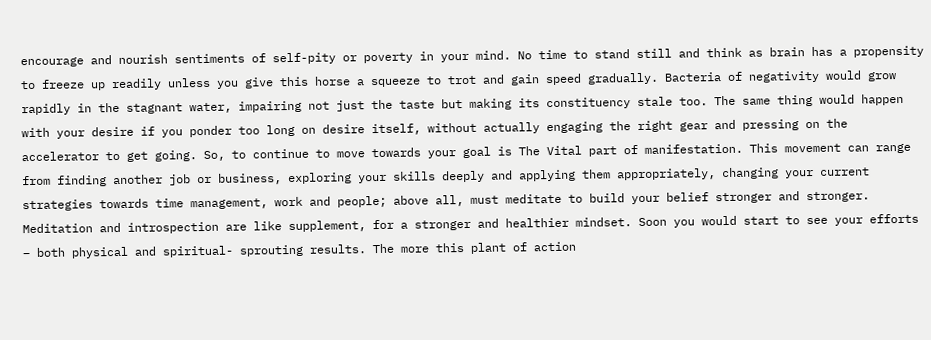encourage and nourish sentiments of self-pity or poverty in your mind. No time to stand still and think as brain has a propensity to freeze up readily unless you give this horse a squeeze to trot and gain speed gradually. Bacteria of negativity would grow rapidly in the stagnant water, impairing not just the taste but making its constituency stale too. The same thing would happen with your desire if you ponder too long on desire itself, without actually engaging the right gear and pressing on the accelerator to get going. So, to continue to move towards your goal is The Vital part of manifestation. This movement can range from finding another job or business, exploring your skills deeply and applying them appropriately, changing your current strategies towards time management, work and people; above all, must meditate to build your belief stronger and stronger. Meditation and introspection are like supplement, for a stronger and healthier mindset. Soon you would start to see your efforts – both physical and spiritual- sprouting results. The more this plant of action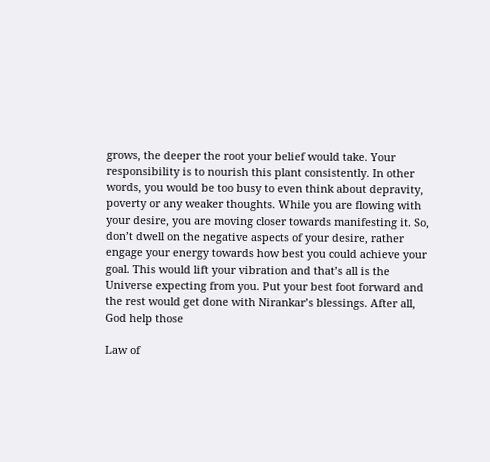grows, the deeper the root your belief would take. Your responsibility is to nourish this plant consistently. In other words, you would be too busy to even think about depravity, poverty or any weaker thoughts. While you are flowing with your desire, you are moving closer towards manifesting it. So, don’t dwell on the negative aspects of your desire, rather engage your energy towards how best you could achieve your goal. This would lift your vibration and that’s all is the Universe expecting from you. Put your best foot forward and the rest would get done with Nirankar’s blessings. After all, God help those

Law of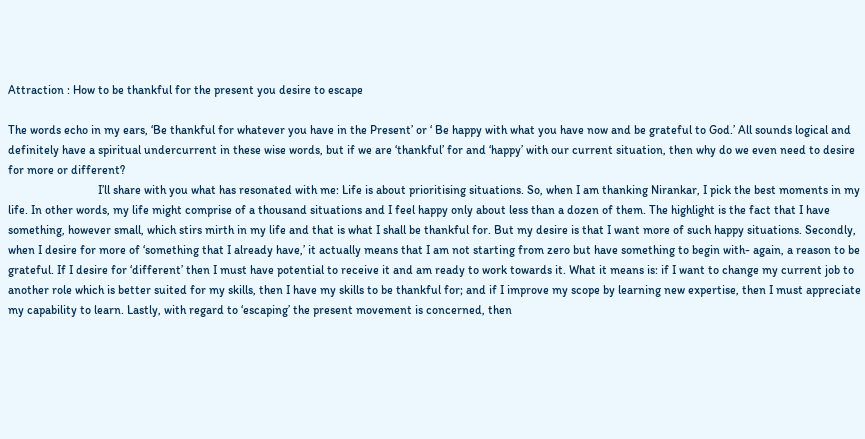Attraction : How to be thankful for the present you desire to escape

The words echo in my ears, ‘Be thankful for whatever you have in the Present’ or ‘ Be happy with what you have now and be grateful to God.’ All sounds logical and definitely have a spiritual undercurrent in these wise words, but if we are ‘thankful’ for and ‘happy’ with our current situation, then why do we even need to desire for more or different?
                              I’ll share with you what has resonated with me: Life is about prioritising situations. So, when I am thanking Nirankar, I pick the best moments in my life. In other words, my life might comprise of a thousand situations and I feel happy only about less than a dozen of them. The highlight is the fact that I have something, however small, which stirs mirth in my life and that is what I shall be thankful for. But my desire is that I want more of such happy situations. Secondly, when I desire for more of ‘something that I already have,’ it actually means that I am not starting from zero but have something to begin with- again, a reason to be grateful. If I desire for ‘different’ then I must have potential to receive it and am ready to work towards it. What it means is: if I want to change my current job to another role which is better suited for my skills, then I have my skills to be thankful for; and if I improve my scope by learning new expertise, then I must appreciate my capability to learn. Lastly, with regard to ‘escaping’ the present movement is concerned, then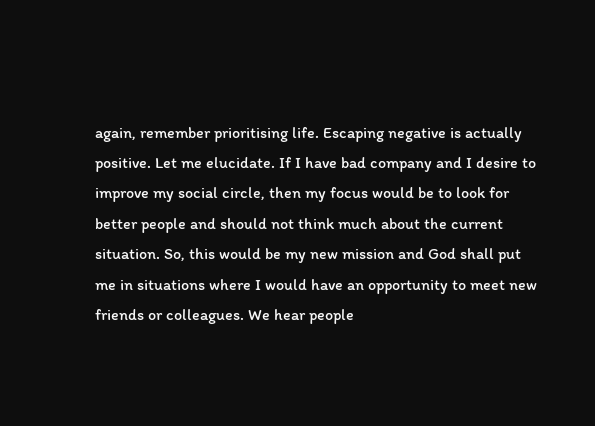again, remember prioritising life. Escaping negative is actually positive. Let me elucidate. If I have bad company and I desire to improve my social circle, then my focus would be to look for better people and should not think much about the current situation. So, this would be my new mission and God shall put me in situations where I would have an opportunity to meet new friends or colleagues. We hear people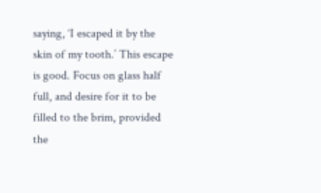saying, ‘I escaped it by the skin of my tooth.’ This escape is good. Focus on glass half full, and desire for it to be filled to the brim, provided the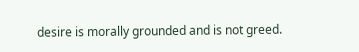desire is morally grounded and is not greed.